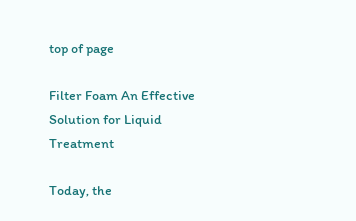top of page

Filter Foam An Effective Solution for Liquid Treatment

Today, the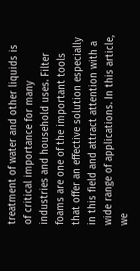treatment of water and other liquids is of critical importance for many industries and household uses. Filter foams are one of the important tools that offer an effective solution especially in this field and attract attention with a wide range of applications. In this article, we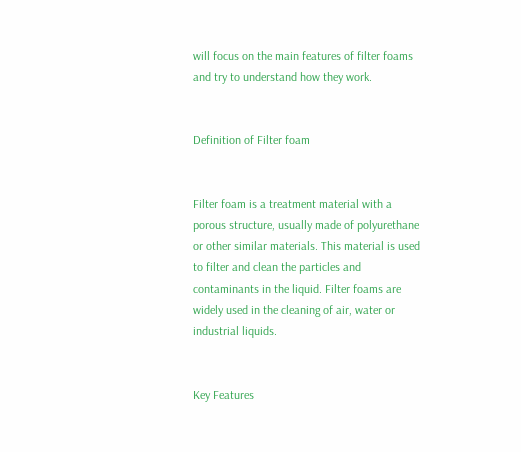will focus on the main features of filter foams and try to understand how they work.


Definition of Filter foam


Filter foam is a treatment material with a porous structure, usually made of polyurethane or other similar materials. This material is used to filter and clean the particles and contaminants in the liquid. Filter foams are widely used in the cleaning of air, water or industrial liquids.


Key Features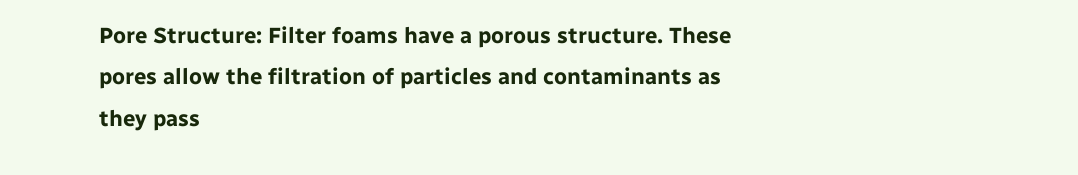Pore Structure: Filter foams have a porous structure. These pores allow the filtration of particles and contaminants as they pass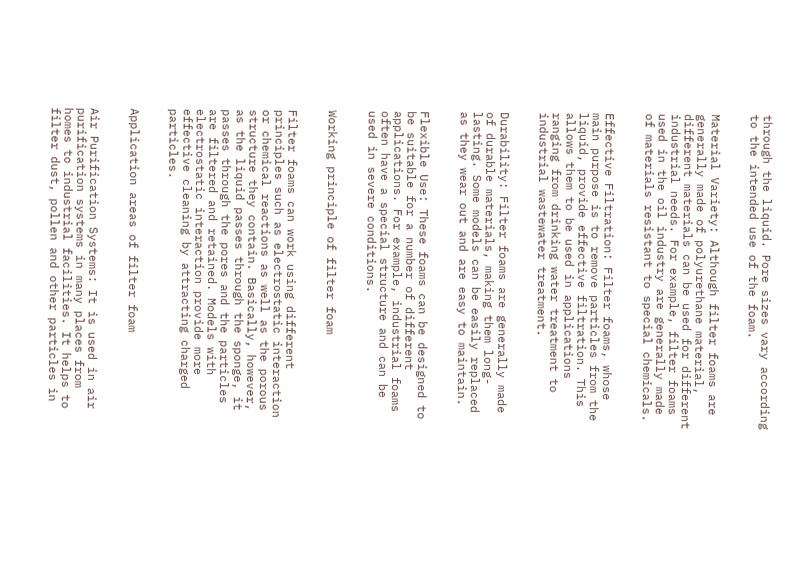through the liquid. Pore sizes vary according to the intended use of the foam.


Material Variety: Although filter foams are generally made of polyurethane material, different materials can be used for different industrial needs. For example, filter foams used in the oil industry are generally made of materials resistant to special chemicals.


Effective Filtration: Filter foams, whose main purpose is to remove particles from the liquid, provide effective filtration. This allows them to be used in applications ranging from drinking water treatment to industrial wastewater treatment.


Durability: Filter foams are generally made of durable materials, making them long-lasting. Some models can be easily replaced as they wear out and are easy to maintain.


Flexible Use: These foams can be designed to be suitable for a number of different applications. For example, industrial foams often have a special structure and can be used in severe conditions.


Working principle of filter foam


Filter foams can work using different principles such as electrostatic interaction or chemical reactions as well as the porous structure they contain. Basically, however, as the liquid passes through the sponge, it passes through the pores and the particles are filtered and retained. Models with electrostatic interaction provide more effective cleaning by attracting charged particles.


Application areas of filter foam


Air Purification Systems: It is used in air purification systems in many places from homes to industrial facilities. It helps to filter dust, pollen and other particles in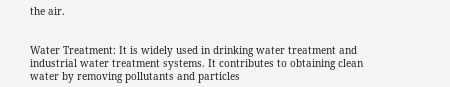the air.


Water Treatment: It is widely used in drinking water treatment and industrial water treatment systems. It contributes to obtaining clean water by removing pollutants and particles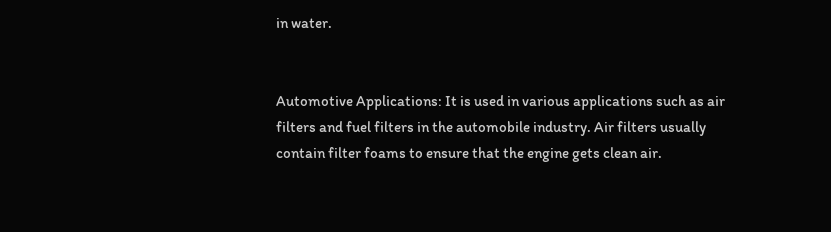in water.


Automotive Applications: It is used in various applications such as air filters and fuel filters in the automobile industry. Air filters usually contain filter foams to ensure that the engine gets clean air.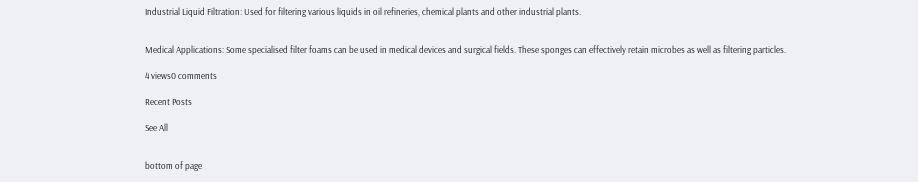Industrial Liquid Filtration: Used for filtering various liquids in oil refineries, chemical plants and other industrial plants.


Medical Applications: Some specialised filter foams can be used in medical devices and surgical fields. These sponges can effectively retain microbes as well as filtering particles.

4 views0 comments

Recent Posts

See All


bottom of page